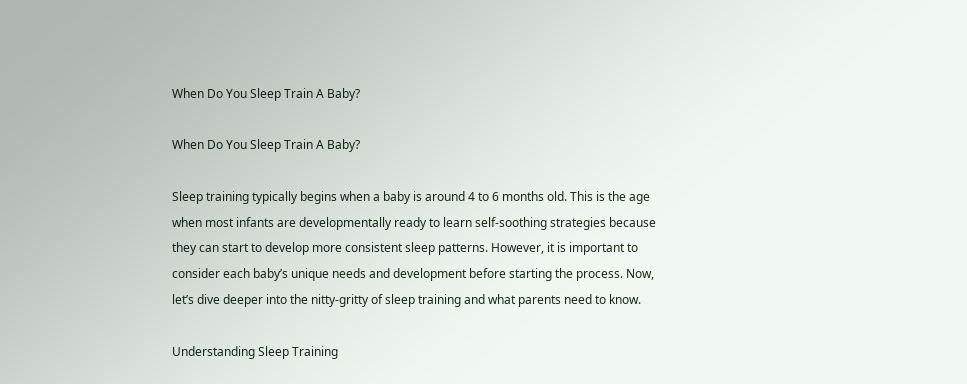When Do You Sleep Train A Baby?

When Do You Sleep Train A Baby?

Sleep training typically begins when a baby is around 4 to 6 months old. This is the age when most infants are developmentally ready to learn self-soothing strategies because they can start to develop more consistent sleep patterns. However, it is important to consider each baby’s unique needs and development before starting the process. Now, let’s dive deeper into the nitty-gritty of sleep training and what parents need to know.

Understanding Sleep Training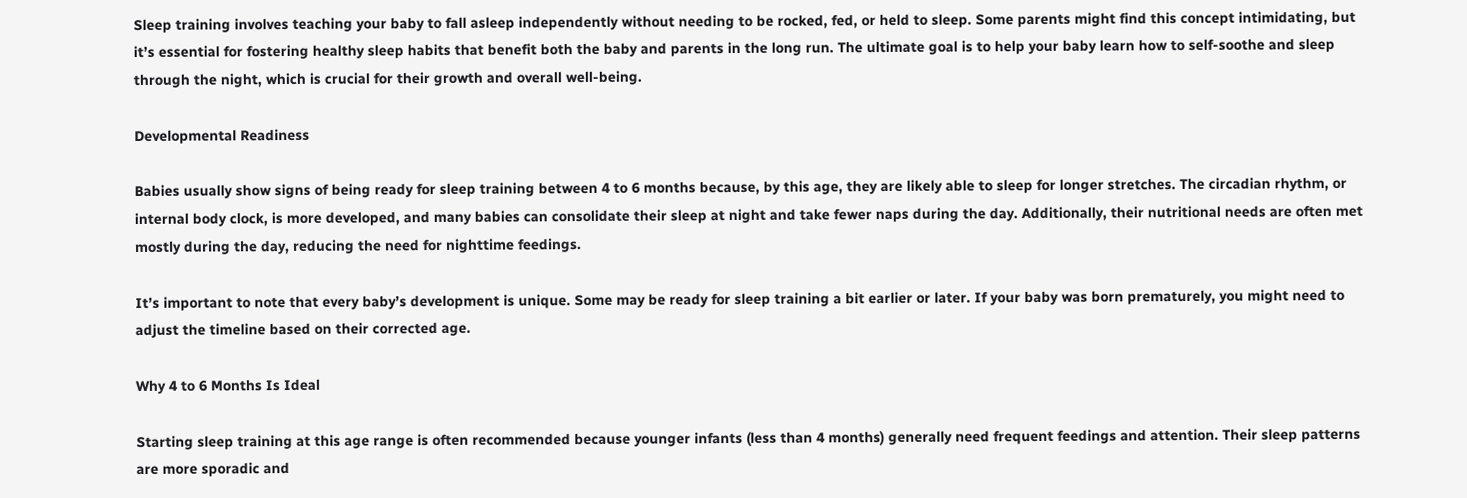Sleep training involves teaching your baby to fall asleep independently without needing to be rocked, fed, or held to sleep. Some parents might find this concept intimidating, but it’s essential for fostering healthy sleep habits that benefit both the baby and parents in the long run. The ultimate goal is to help your baby learn how to self-soothe and sleep through the night, which is crucial for their growth and overall well-being.

Developmental Readiness

Babies usually show signs of being ready for sleep training between 4 to 6 months because, by this age, they are likely able to sleep for longer stretches. The circadian rhythm, or internal body clock, is more developed, and many babies can consolidate their sleep at night and take fewer naps during the day. Additionally, their nutritional needs are often met mostly during the day, reducing the need for nighttime feedings.

It’s important to note that every baby’s development is unique. Some may be ready for sleep training a bit earlier or later. If your baby was born prematurely, you might need to adjust the timeline based on their corrected age.

Why 4 to 6 Months Is Ideal

Starting sleep training at this age range is often recommended because younger infants (less than 4 months) generally need frequent feedings and attention. Their sleep patterns are more sporadic and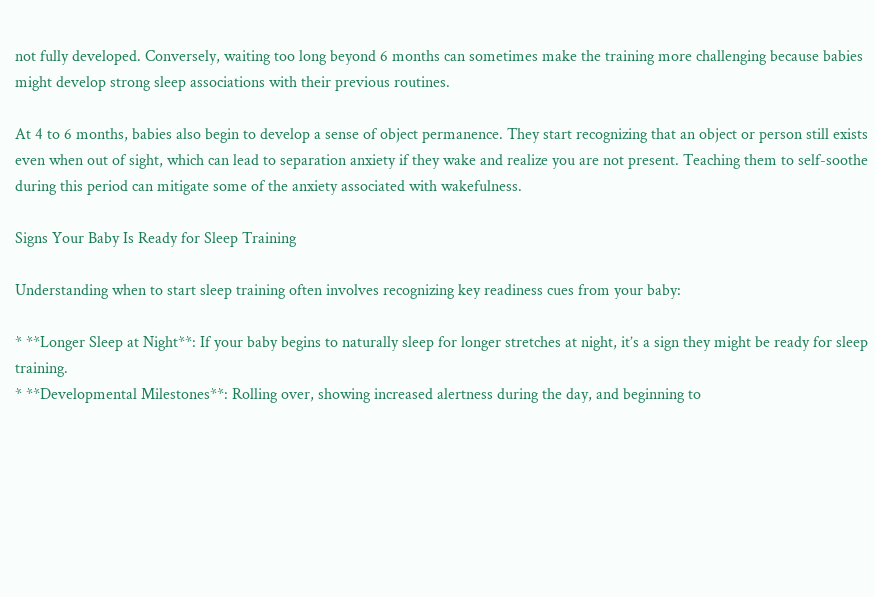not fully developed. Conversely, waiting too long beyond 6 months can sometimes make the training more challenging because babies might develop strong sleep associations with their previous routines.

At 4 to 6 months, babies also begin to develop a sense of object permanence. They start recognizing that an object or person still exists even when out of sight, which can lead to separation anxiety if they wake and realize you are not present. Teaching them to self-soothe during this period can mitigate some of the anxiety associated with wakefulness.

Signs Your Baby Is Ready for Sleep Training

Understanding when to start sleep training often involves recognizing key readiness cues from your baby:

* **Longer Sleep at Night**: If your baby begins to naturally sleep for longer stretches at night, it’s a sign they might be ready for sleep training.
* **Developmental Milestones**: Rolling over, showing increased alertness during the day, and beginning to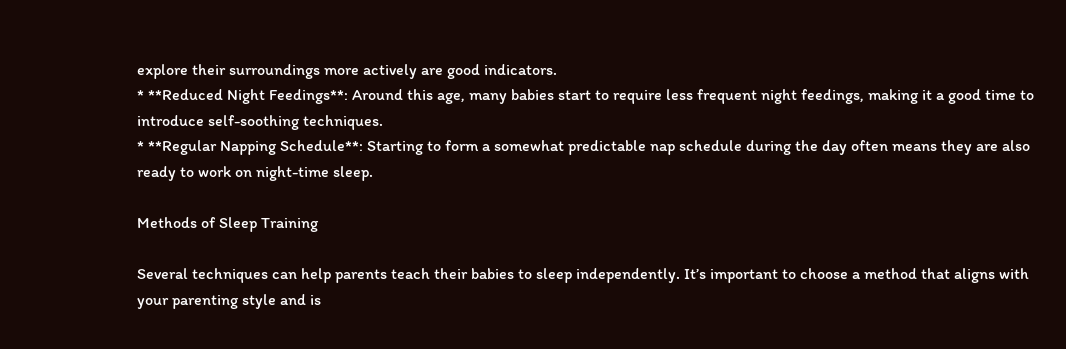explore their surroundings more actively are good indicators.
* **Reduced Night Feedings**: Around this age, many babies start to require less frequent night feedings, making it a good time to introduce self-soothing techniques.
* **Regular Napping Schedule**: Starting to form a somewhat predictable nap schedule during the day often means they are also ready to work on night-time sleep.

Methods of Sleep Training

Several techniques can help parents teach their babies to sleep independently. It’s important to choose a method that aligns with your parenting style and is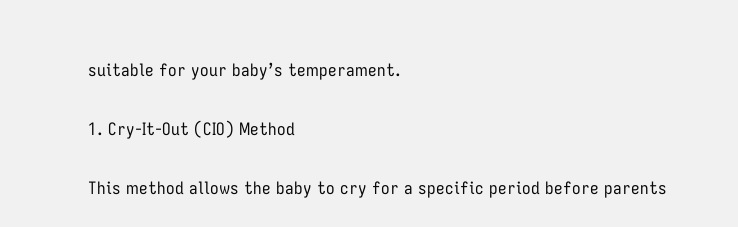suitable for your baby’s temperament.

1. Cry-It-Out (CIO) Method

This method allows the baby to cry for a specific period before parents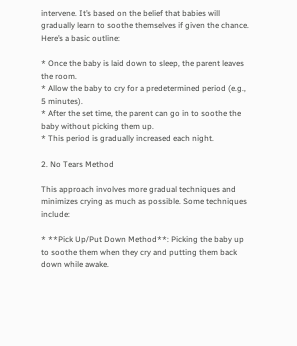intervene. It’s based on the belief that babies will gradually learn to soothe themselves if given the chance. Here’s a basic outline:

* Once the baby is laid down to sleep, the parent leaves the room.
* Allow the baby to cry for a predetermined period (e.g., 5 minutes).
* After the set time, the parent can go in to soothe the baby without picking them up.
* This period is gradually increased each night.

2. No Tears Method

This approach involves more gradual techniques and minimizes crying as much as possible. Some techniques include:

* **Pick Up/Put Down Method**: Picking the baby up to soothe them when they cry and putting them back down while awake.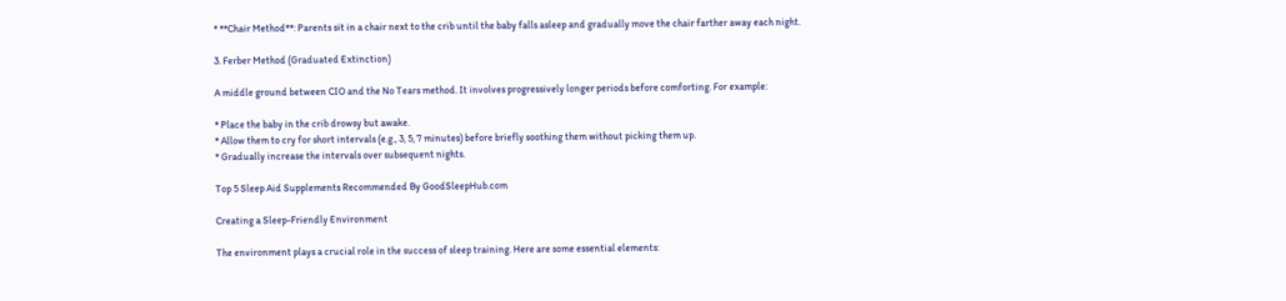* **Chair Method**: Parents sit in a chair next to the crib until the baby falls asleep and gradually move the chair farther away each night.

3. Ferber Method (Graduated Extinction)

A middle ground between CIO and the No Tears method. It involves progressively longer periods before comforting. For example:

* Place the baby in the crib drowsy but awake.
* Allow them to cry for short intervals (e.g., 3, 5, 7 minutes) before briefly soothing them without picking them up.
* Gradually increase the intervals over subsequent nights.

Top 5 Sleep Aid Supplements Recommended By GoodSleepHub.com

Creating a Sleep-Friendly Environment

The environment plays a crucial role in the success of sleep training. Here are some essential elements: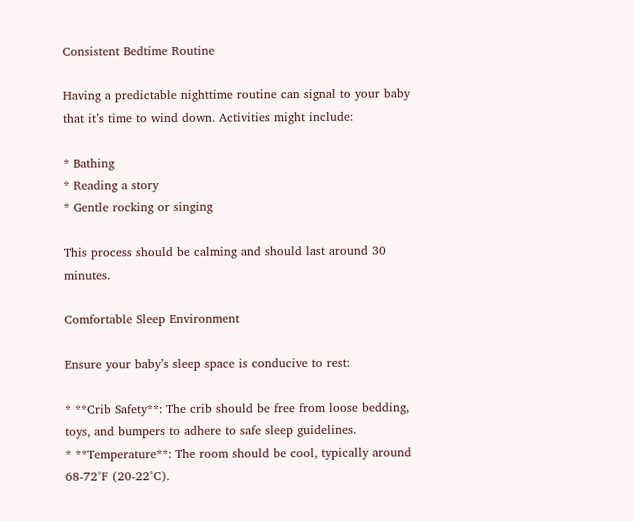Consistent Bedtime Routine

Having a predictable nighttime routine can signal to your baby that it’s time to wind down. Activities might include:

* Bathing
* Reading a story
* Gentle rocking or singing

This process should be calming and should last around 30 minutes.

Comfortable Sleep Environment

Ensure your baby’s sleep space is conducive to rest:

* **Crib Safety**: The crib should be free from loose bedding, toys, and bumpers to adhere to safe sleep guidelines.
* **Temperature**: The room should be cool, typically around 68-72°F (20-22°C).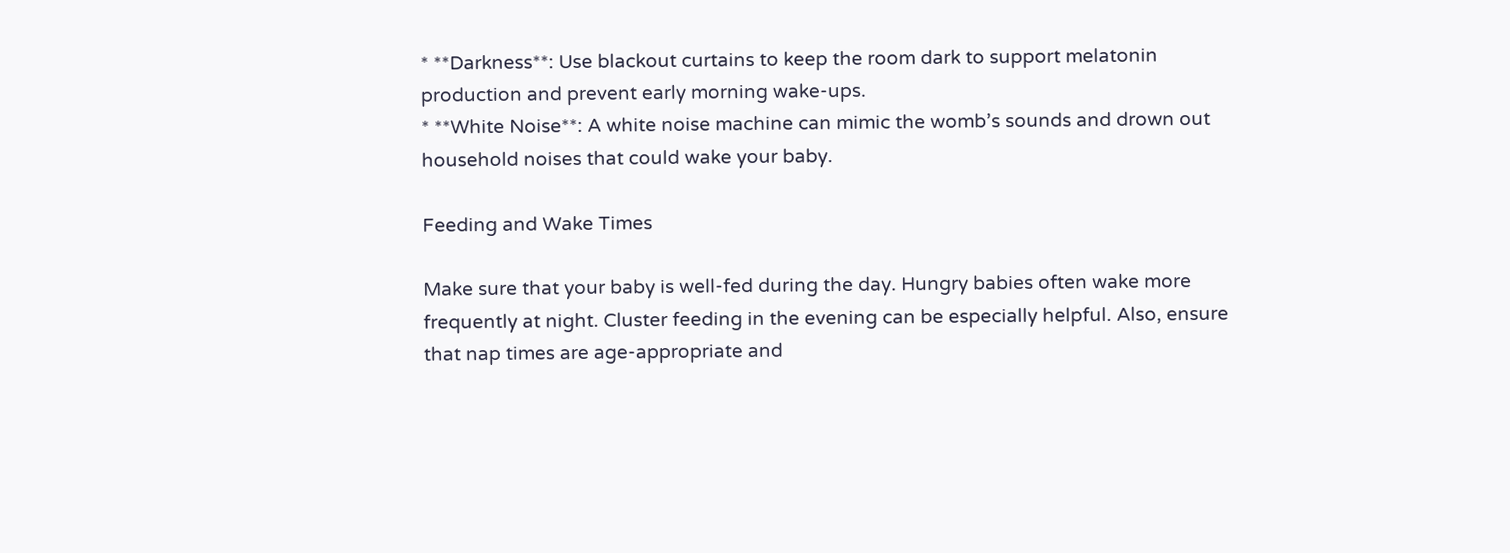* **Darkness**: Use blackout curtains to keep the room dark to support melatonin production and prevent early morning wake-ups.
* **White Noise**: A white noise machine can mimic the womb’s sounds and drown out household noises that could wake your baby.

Feeding and Wake Times

Make sure that your baby is well-fed during the day. Hungry babies often wake more frequently at night. Cluster feeding in the evening can be especially helpful. Also, ensure that nap times are age-appropriate and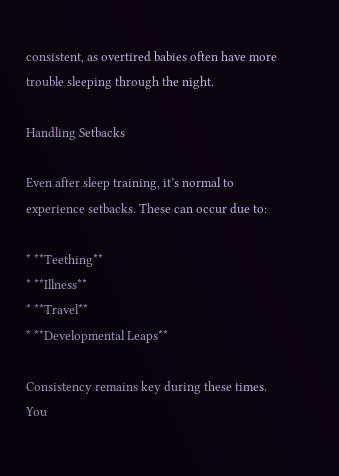consistent, as overtired babies often have more trouble sleeping through the night.

Handling Setbacks

Even after sleep training, it’s normal to experience setbacks. These can occur due to:

* **Teething**
* **Illness**
* **Travel**
* **Developmental Leaps**

Consistency remains key during these times. You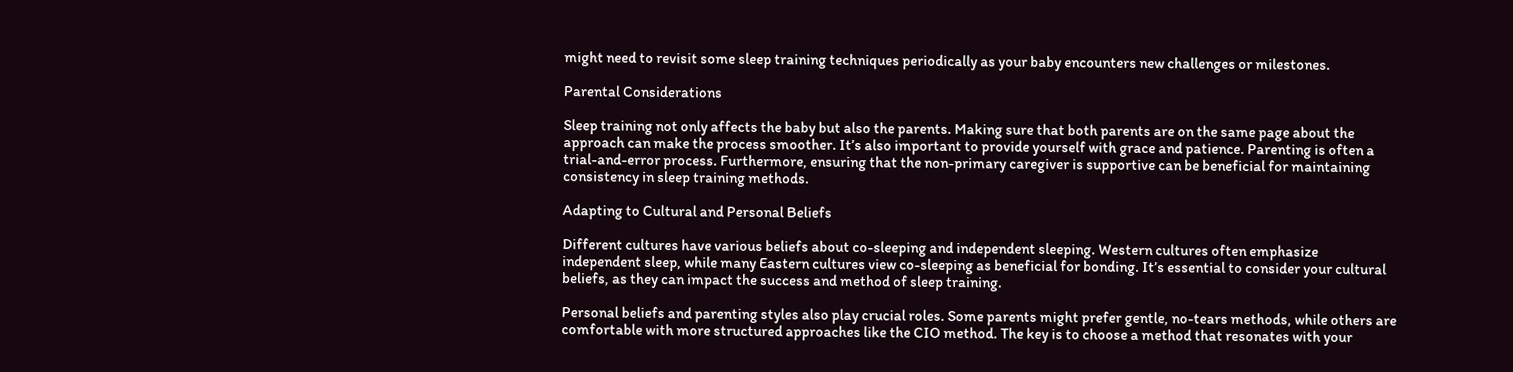might need to revisit some sleep training techniques periodically as your baby encounters new challenges or milestones.

Parental Considerations

Sleep training not only affects the baby but also the parents. Making sure that both parents are on the same page about the approach can make the process smoother. It’s also important to provide yourself with grace and patience. Parenting is often a trial-and-error process. Furthermore, ensuring that the non-primary caregiver is supportive can be beneficial for maintaining consistency in sleep training methods.

Adapting to Cultural and Personal Beliefs

Different cultures have various beliefs about co-sleeping and independent sleeping. Western cultures often emphasize independent sleep, while many Eastern cultures view co-sleeping as beneficial for bonding. It’s essential to consider your cultural beliefs, as they can impact the success and method of sleep training.

Personal beliefs and parenting styles also play crucial roles. Some parents might prefer gentle, no-tears methods, while others are comfortable with more structured approaches like the CIO method. The key is to choose a method that resonates with your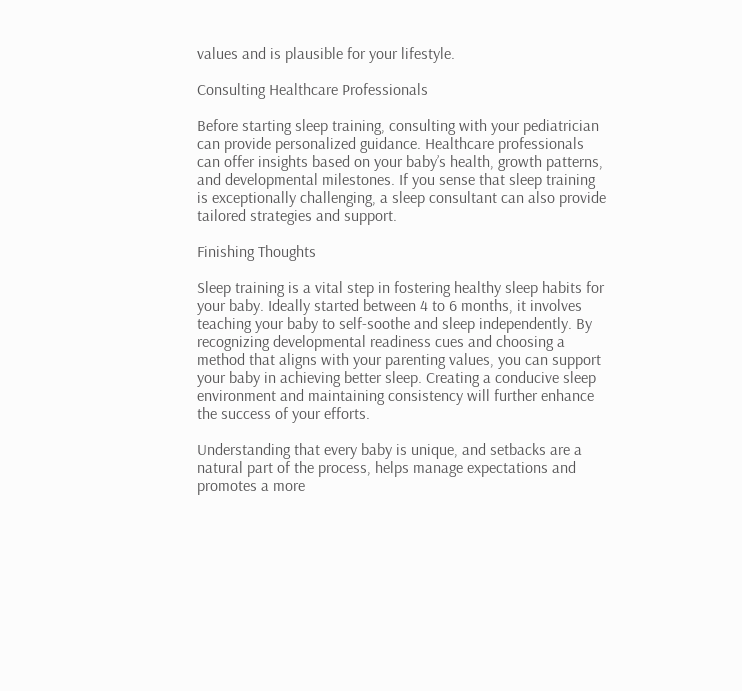values and is plausible for your lifestyle.

Consulting Healthcare Professionals

Before starting sleep training, consulting with your pediatrician can provide personalized guidance. Healthcare professionals can offer insights based on your baby’s health, growth patterns, and developmental milestones. If you sense that sleep training is exceptionally challenging, a sleep consultant can also provide tailored strategies and support.

Finishing Thoughts

Sleep training is a vital step in fostering healthy sleep habits for your baby. Ideally started between 4 to 6 months, it involves teaching your baby to self-soothe and sleep independently. By recognizing developmental readiness cues and choosing a method that aligns with your parenting values, you can support your baby in achieving better sleep. Creating a conducive sleep environment and maintaining consistency will further enhance the success of your efforts.

Understanding that every baby is unique, and setbacks are a natural part of the process, helps manage expectations and promotes a more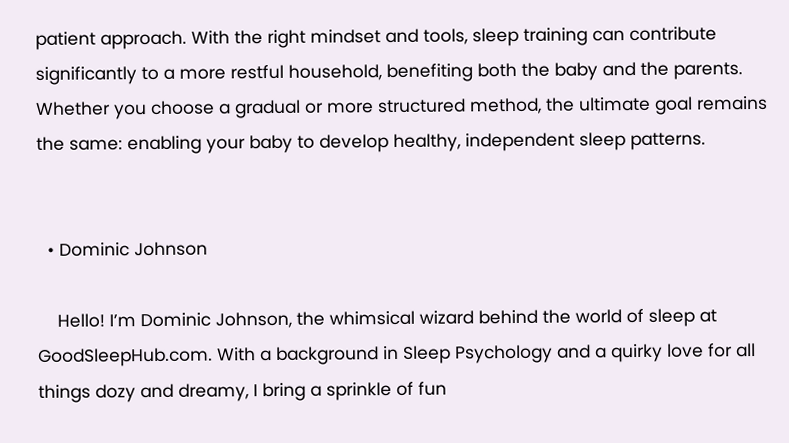patient approach. With the right mindset and tools, sleep training can contribute significantly to a more restful household, benefiting both the baby and the parents. Whether you choose a gradual or more structured method, the ultimate goal remains the same: enabling your baby to develop healthy, independent sleep patterns.


  • Dominic Johnson

    Hello! I’m Dominic Johnson, the whimsical wizard behind the world of sleep at GoodSleepHub.com. With a background in Sleep Psychology and a quirky love for all things dozy and dreamy, I bring a sprinkle of fun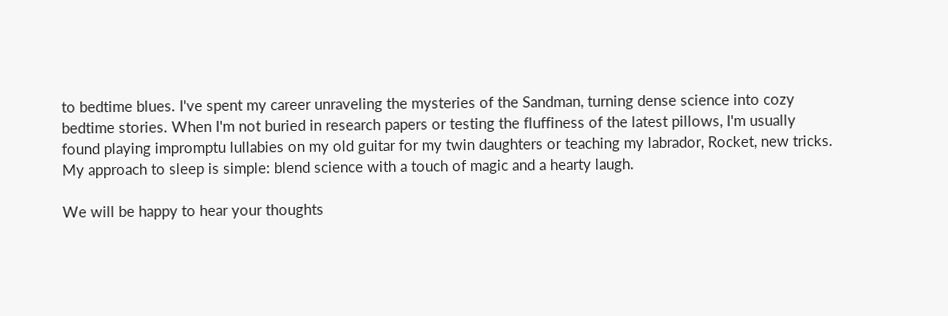to bedtime blues. I've spent my career unraveling the mysteries of the Sandman, turning dense science into cozy bedtime stories. When I'm not buried in research papers or testing the fluffiness of the latest pillows, I'm usually found playing impromptu lullabies on my old guitar for my twin daughters or teaching my labrador, Rocket, new tricks. My approach to sleep is simple: blend science with a touch of magic and a hearty laugh.

We will be happy to hear your thoughts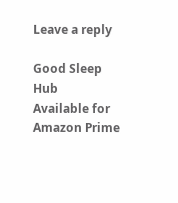Leave a reply

Good Sleep Hub
Available for Amazon Prime